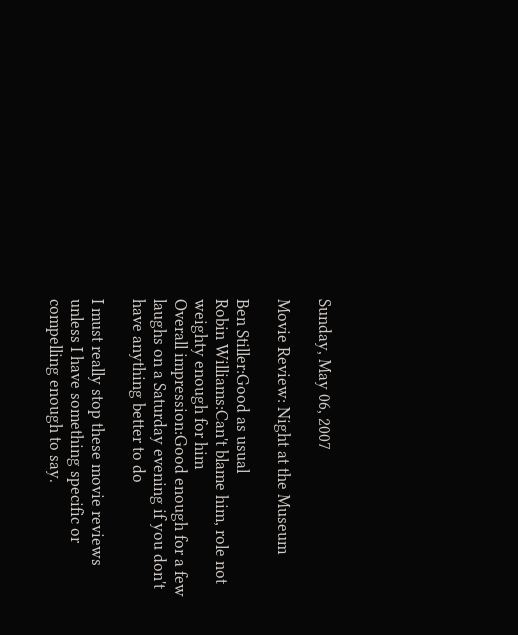Sunday, May 06, 2007

Movie Review: Night at the Museum

Ben Stiller:Good as usual
Robin Williams:Can't blame him, role not weighty enough for him
Overall impression:Good enough for a few laughs on a Saturday evening if you don't have anything better to do

I must really stop these movie reviews unless I have something specific or compelling enough to say.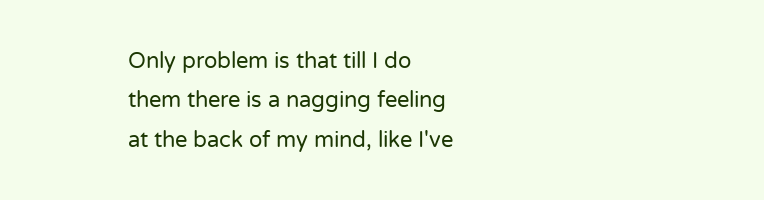Only problem is that till I do them there is a nagging feeling at the back of my mind, like I've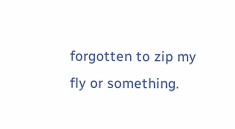forgotten to zip my fly or something.